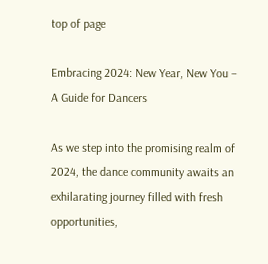top of page

Embracing 2024: New Year, New You – A Guide for Dancers

As we step into the promising realm of 2024, the dance community awaits an exhilarating journey filled with fresh opportunities,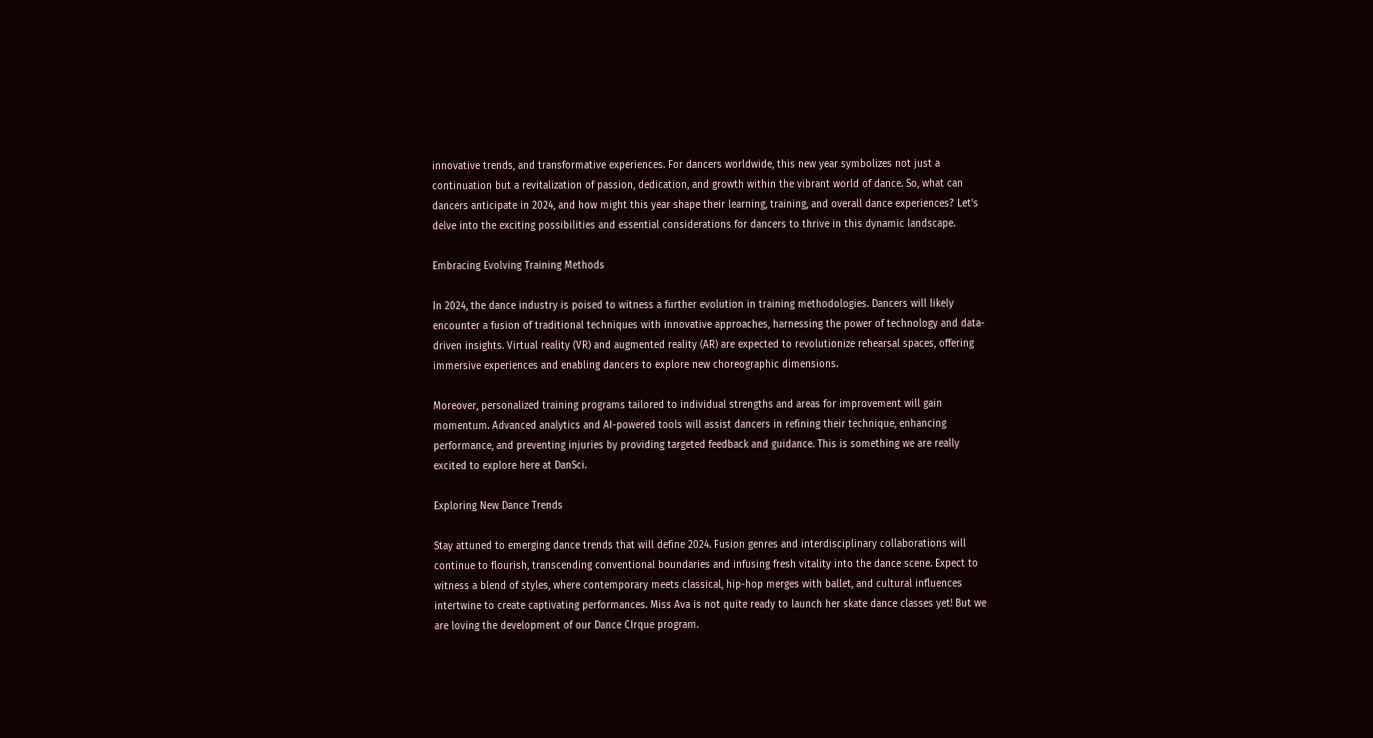innovative trends, and transformative experiences. For dancers worldwide, this new year symbolizes not just a continuation but a revitalization of passion, dedication, and growth within the vibrant world of dance. So, what can dancers anticipate in 2024, and how might this year shape their learning, training, and overall dance experiences? Let's delve into the exciting possibilities and essential considerations for dancers to thrive in this dynamic landscape.

Embracing Evolving Training Methods

In 2024, the dance industry is poised to witness a further evolution in training methodologies. Dancers will likely encounter a fusion of traditional techniques with innovative approaches, harnessing the power of technology and data-driven insights. Virtual reality (VR) and augmented reality (AR) are expected to revolutionize rehearsal spaces, offering immersive experiences and enabling dancers to explore new choreographic dimensions.

Moreover, personalized training programs tailored to individual strengths and areas for improvement will gain momentum. Advanced analytics and AI-powered tools will assist dancers in refining their technique, enhancing performance, and preventing injuries by providing targeted feedback and guidance. This is something we are really excited to explore here at DanSci.

Exploring New Dance Trends

Stay attuned to emerging dance trends that will define 2024. Fusion genres and interdisciplinary collaborations will continue to flourish, transcending conventional boundaries and infusing fresh vitality into the dance scene. Expect to witness a blend of styles, where contemporary meets classical, hip-hop merges with ballet, and cultural influences intertwine to create captivating performances. Miss Ava is not quite ready to launch her skate dance classes yet! But we are loving the development of our Dance CIrque program.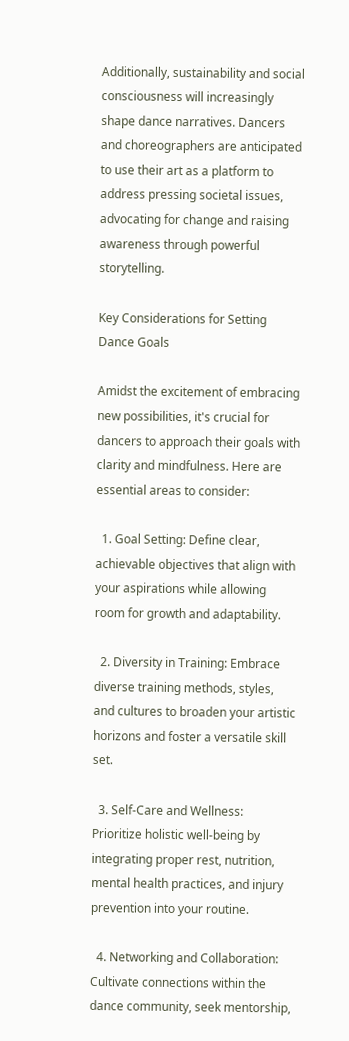Additionally, sustainability and social consciousness will increasingly shape dance narratives. Dancers and choreographers are anticipated to use their art as a platform to address pressing societal issues, advocating for change and raising awareness through powerful storytelling.

Key Considerations for Setting Dance Goals

Amidst the excitement of embracing new possibilities, it's crucial for dancers to approach their goals with clarity and mindfulness. Here are essential areas to consider:

  1. Goal Setting: Define clear, achievable objectives that align with your aspirations while allowing room for growth and adaptability.

  2. Diversity in Training: Embrace diverse training methods, styles, and cultures to broaden your artistic horizons and foster a versatile skill set.

  3. Self-Care and Wellness: Prioritize holistic well-being by integrating proper rest, nutrition, mental health practices, and injury prevention into your routine.

  4. Networking and Collaboration: Cultivate connections within the dance community, seek mentorship,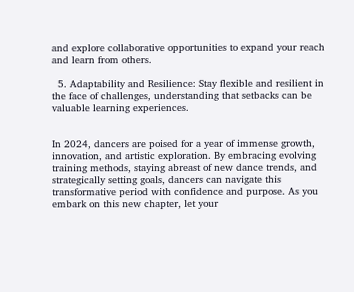and explore collaborative opportunities to expand your reach and learn from others.

  5. Adaptability and Resilience: Stay flexible and resilient in the face of challenges, understanding that setbacks can be valuable learning experiences.


In 2024, dancers are poised for a year of immense growth, innovation, and artistic exploration. By embracing evolving training methods, staying abreast of new dance trends, and strategically setting goals, dancers can navigate this transformative period with confidence and purpose. As you embark on this new chapter, let your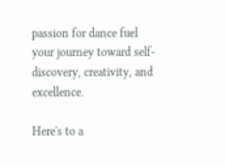passion for dance fuel your journey toward self-discovery, creativity, and excellence.

Here's to a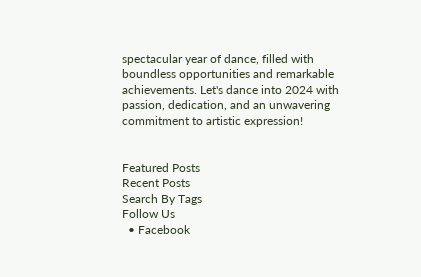spectacular year of dance, filled with boundless opportunities and remarkable achievements. Let's dance into 2024 with passion, dedication, and an unwavering commitment to artistic expression!


Featured Posts
Recent Posts
Search By Tags
Follow Us
  • Facebook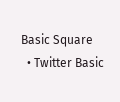Basic Square
  • Twitter Basic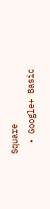Square
  • Google+ Basic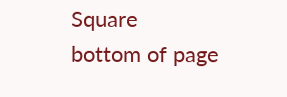Square
bottom of page